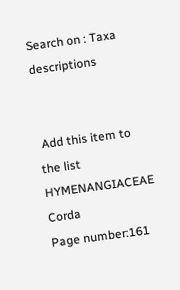Search on : Taxa descriptions


 Add this item to the list  HYMENANGIACEAE Corda
Page number:161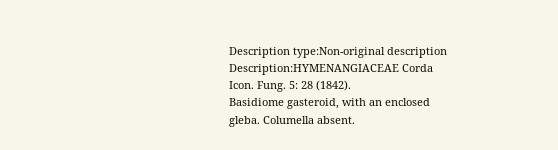Description type:Non-original description
Description:HYMENANGIACEAE Corda
Icon. Fung. 5: 28 (1842).
Basidiome gasteroid, with an enclosed gleba. Columella absent.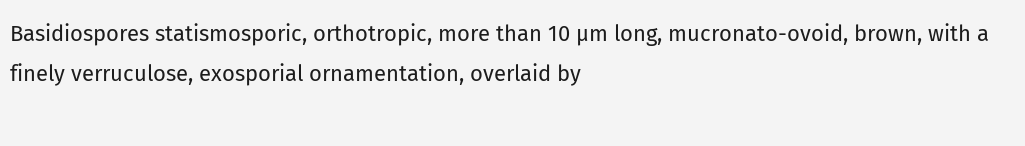Basidiospores statismosporic, orthotropic, more than 10 µm long, mucronato-ovoid, brown, with a finely verruculose, exosporial ornamentation, overlaid by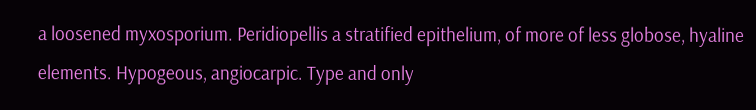a loosened myxosporium. Peridiopellis a stratified epithelium, of more of less globose, hyaline elements. Hypogeous, angiocarpic. Type and only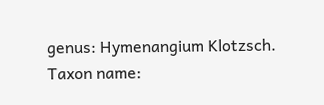genus: Hymenangium Klotzsch.
Taxon name: